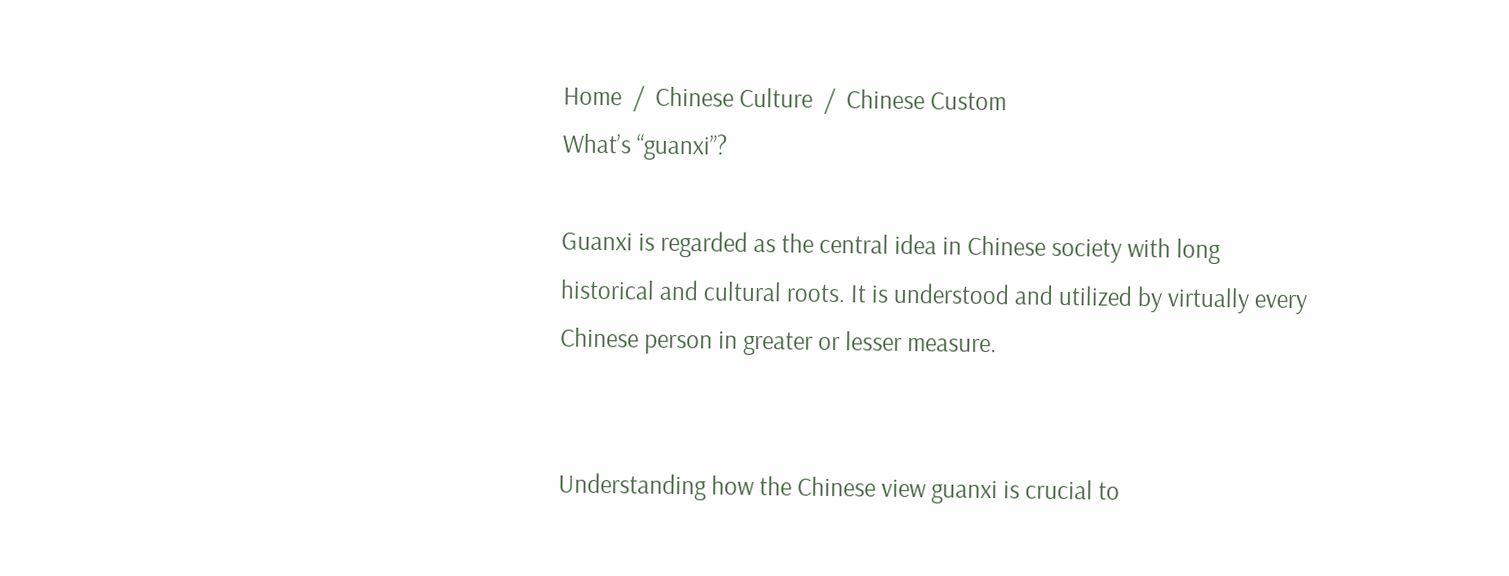Home  /  Chinese Culture  /  Chinese Custom
What’s “guanxi”?

Guanxi is regarded as the central idea in Chinese society with long historical and cultural roots. It is understood and utilized by virtually every Chinese person in greater or lesser measure.


Understanding how the Chinese view guanxi is crucial to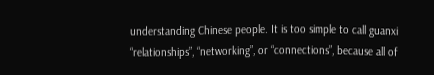understanding Chinese people. It is too simple to call guanxi “relationships”, “networking”, or “connections”, because all of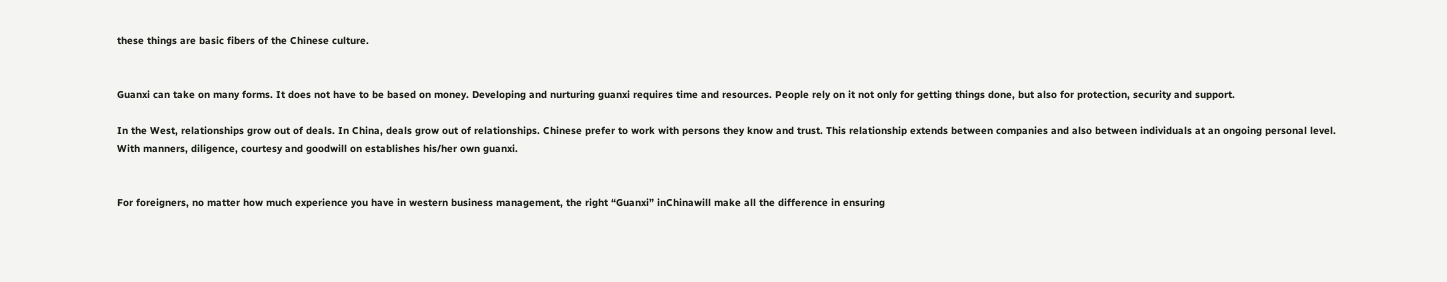these things are basic fibers of the Chinese culture.


Guanxi can take on many forms. It does not have to be based on money. Developing and nurturing guanxi requires time and resources. People rely on it not only for getting things done, but also for protection, security and support.

In the West, relationships grow out of deals. In China, deals grow out of relationships. Chinese prefer to work with persons they know and trust. This relationship extends between companies and also between individuals at an ongoing personal level. With manners, diligence, courtesy and goodwill on establishes his/her own guanxi.


For foreigners, no matter how much experience you have in western business management, the right “Guanxi” inChinawill make all the difference in ensuring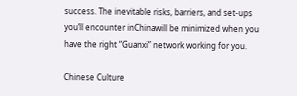success. The inevitable risks, barriers, and set-ups you’ll encounter inChinawill be minimized when you have the right “Guanxi” network working for you.

Chinese Culture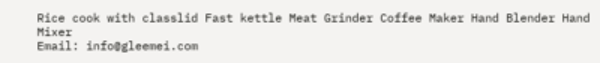Rice cook with classlid Fast kettle Meat Grinder Coffee Maker Hand Blender Hand Mixer
Email: info@gleemei.com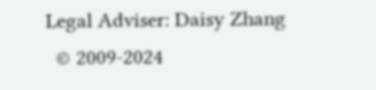Legal Adviser: Daisy Zhang
  © 2009-2024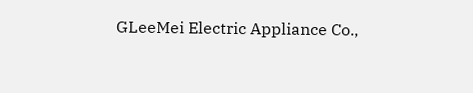GLeeMei Electric Appliance Co.,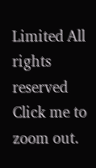Limited All rights reserved
Click me to zoom out.